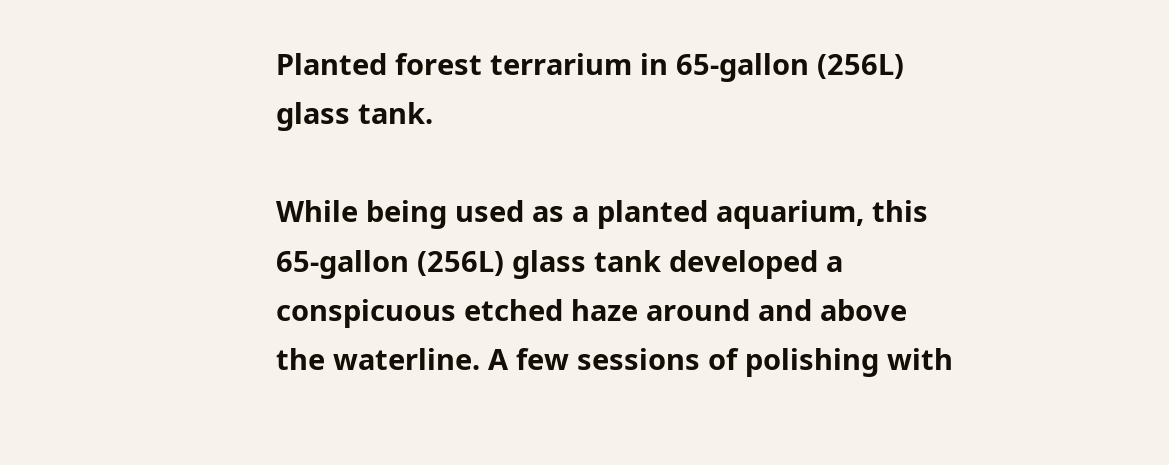Planted forest terrarium in 65-gallon (256L) glass tank.

While being used as a planted aquarium, this 65-gallon (256L) glass tank developed a conspicuous etched haze around and above the waterline. A few sessions of polishing with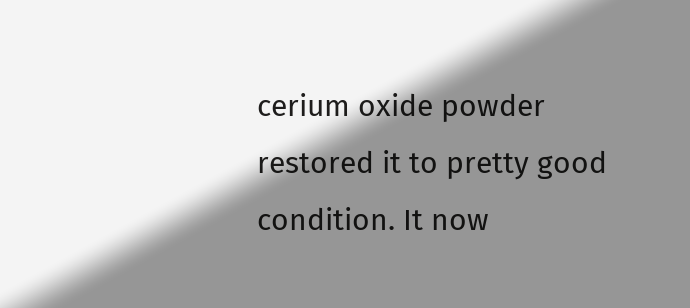cerium oxide powder restored it to pretty good condition. It now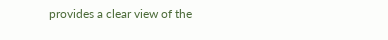provides a clear view of the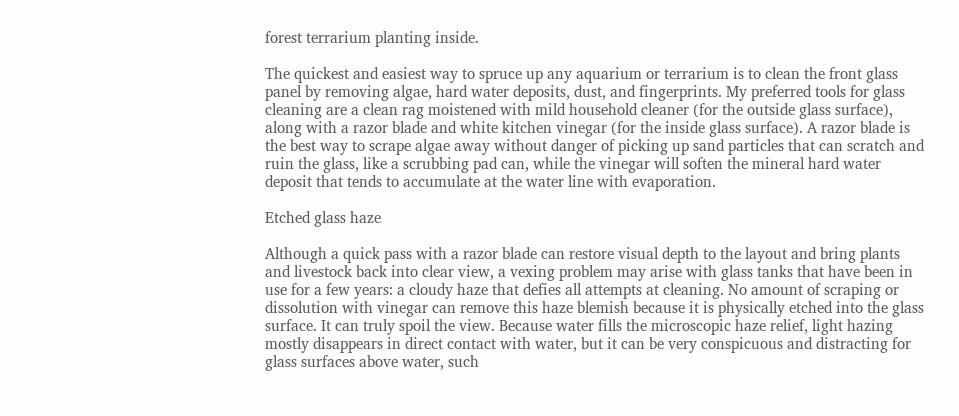forest terrarium planting inside.

The quickest and easiest way to spruce up any aquarium or terrarium is to clean the front glass panel by removing algae, hard water deposits, dust, and fingerprints. My preferred tools for glass cleaning are a clean rag moistened with mild household cleaner (for the outside glass surface), along with a razor blade and white kitchen vinegar (for the inside glass surface). A razor blade is the best way to scrape algae away without danger of picking up sand particles that can scratch and ruin the glass, like a scrubbing pad can, while the vinegar will soften the mineral hard water deposit that tends to accumulate at the water line with evaporation.

Etched glass haze

Although a quick pass with a razor blade can restore visual depth to the layout and bring plants and livestock back into clear view, a vexing problem may arise with glass tanks that have been in use for a few years: a cloudy haze that defies all attempts at cleaning. No amount of scraping or dissolution with vinegar can remove this haze blemish because it is physically etched into the glass surface. It can truly spoil the view. Because water fills the microscopic haze relief, light hazing mostly disappears in direct contact with water, but it can be very conspicuous and distracting for glass surfaces above water, such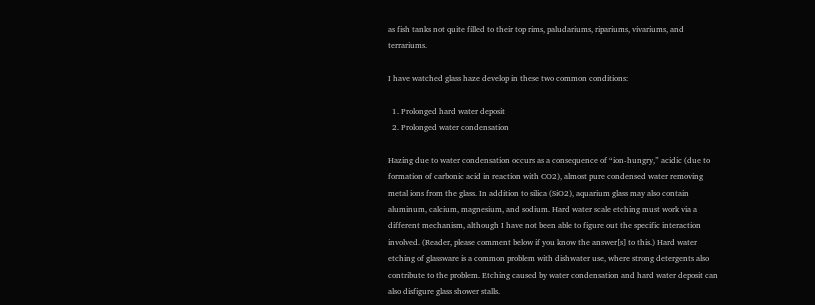as fish tanks not quite filled to their top rims, paludariums, ripariums, vivariums, and terrariums.

I have watched glass haze develop in these two common conditions:

  1. Prolonged hard water deposit
  2. Prolonged water condensation

Hazing due to water condensation occurs as a consequence of “ion-hungry,” acidic (due to formation of carbonic acid in reaction with CO2), almost pure condensed water removing metal ions from the glass. In addition to silica (SiO2), aquarium glass may also contain aluminum, calcium, magnesium, and sodium. Hard water scale etching must work via a different mechanism, although I have not been able to figure out the specific interaction involved. (Reader, please comment below if you know the answer[s] to this.) Hard water etching of glassware is a common problem with dishwater use, where strong detergents also contribute to the problem. Etching caused by water condensation and hard water deposit can also disfigure glass shower stalls.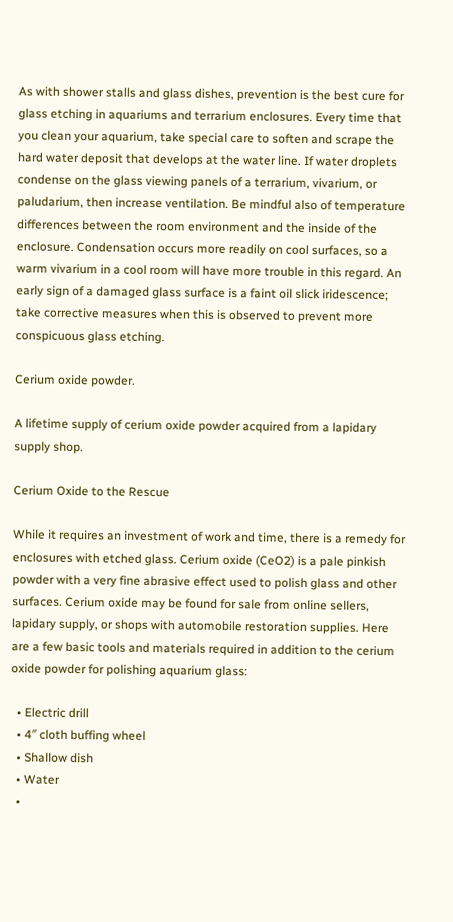As with shower stalls and glass dishes, prevention is the best cure for glass etching in aquariums and terrarium enclosures. Every time that you clean your aquarium, take special care to soften and scrape the hard water deposit that develops at the water line. If water droplets condense on the glass viewing panels of a terrarium, vivarium, or paludarium, then increase ventilation. Be mindful also of temperature differences between the room environment and the inside of the enclosure. Condensation occurs more readily on cool surfaces, so a warm vivarium in a cool room will have more trouble in this regard. An early sign of a damaged glass surface is a faint oil slick iridescence; take corrective measures when this is observed to prevent more conspicuous glass etching.

Cerium oxide powder.

A lifetime supply of cerium oxide powder acquired from a lapidary supply shop.

Cerium Oxide to the Rescue

While it requires an investment of work and time, there is a remedy for enclosures with etched glass. Cerium oxide (CeO2) is a pale pinkish powder with a very fine abrasive effect used to polish glass and other surfaces. Cerium oxide may be found for sale from online sellers, lapidary supply, or shops with automobile restoration supplies. Here are a few basic tools and materials required in addition to the cerium oxide powder for polishing aquarium glass:

  • Electric drill
  • 4″ cloth buffing wheel
  • Shallow dish
  • Water
  •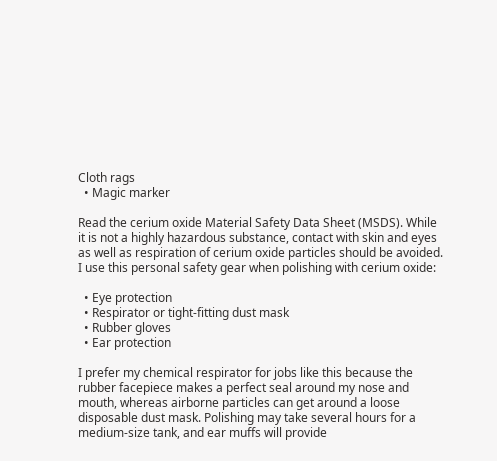Cloth rags
  • Magic marker

Read the cerium oxide Material Safety Data Sheet (MSDS). While it is not a highly hazardous substance, contact with skin and eyes as well as respiration of cerium oxide particles should be avoided. I use this personal safety gear when polishing with cerium oxide:

  • Eye protection
  • Respirator or tight-fitting dust mask
  • Rubber gloves
  • Ear protection

I prefer my chemical respirator for jobs like this because the rubber facepiece makes a perfect seal around my nose and mouth, whereas airborne particles can get around a loose disposable dust mask. Polishing may take several hours for a medium-size tank, and ear muffs will provide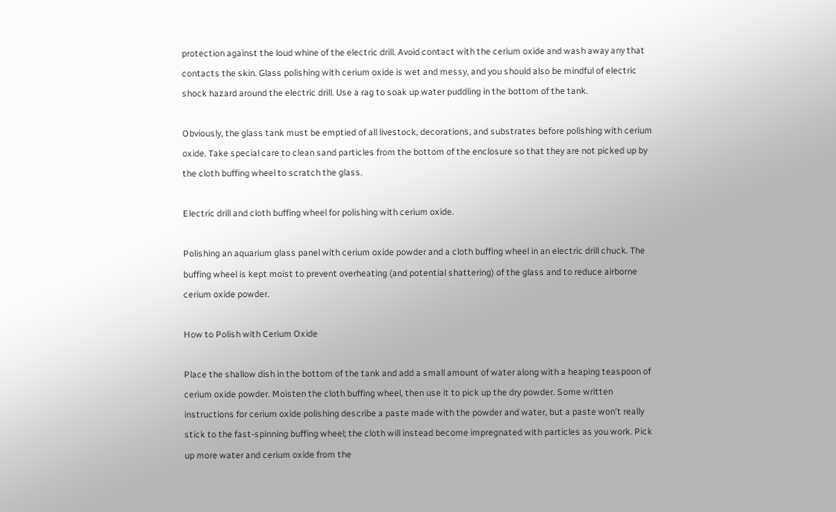protection against the loud whine of the electric drill. Avoid contact with the cerium oxide and wash away any that contacts the skin. Glass polishing with cerium oxide is wet and messy, and you should also be mindful of electric shock hazard around the electric drill. Use a rag to soak up water puddling in the bottom of the tank.

Obviously, the glass tank must be emptied of all livestock, decorations, and substrates before polishing with cerium oxide. Take special care to clean sand particles from the bottom of the enclosure so that they are not picked up by the cloth buffing wheel to scratch the glass.

Electric drill and cloth buffing wheel for polishing with cerium oxide.

Polishing an aquarium glass panel with cerium oxide powder and a cloth buffing wheel in an electric drill chuck. The buffing wheel is kept moist to prevent overheating (and potential shattering) of the glass and to reduce airborne cerium oxide powder.

How to Polish with Cerium Oxide

Place the shallow dish in the bottom of the tank and add a small amount of water along with a heaping teaspoon of cerium oxide powder. Moisten the cloth buffing wheel, then use it to pick up the dry powder. Some written instructions for cerium oxide polishing describe a paste made with the powder and water, but a paste won’t really stick to the fast-spinning buffing wheel; the cloth will instead become impregnated with particles as you work. Pick up more water and cerium oxide from the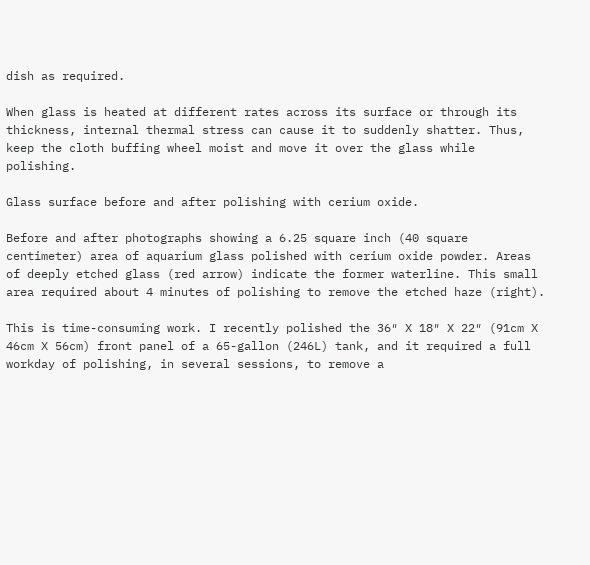dish as required.

When glass is heated at different rates across its surface or through its thickness, internal thermal stress can cause it to suddenly shatter. Thus, keep the cloth buffing wheel moist and move it over the glass while polishing.

Glass surface before and after polishing with cerium oxide.

Before and after photographs showing a 6.25 square inch (40 square centimeter) area of aquarium glass polished with cerium oxide powder. Areas of deeply etched glass (red arrow) indicate the former waterline. This small area required about 4 minutes of polishing to remove the etched haze (right).

This is time-consuming work. I recently polished the 36″ X 18″ X 22″ (91cm X 46cm X 56cm) front panel of a 65-gallon (246L) tank, and it required a full workday of polishing, in several sessions, to remove a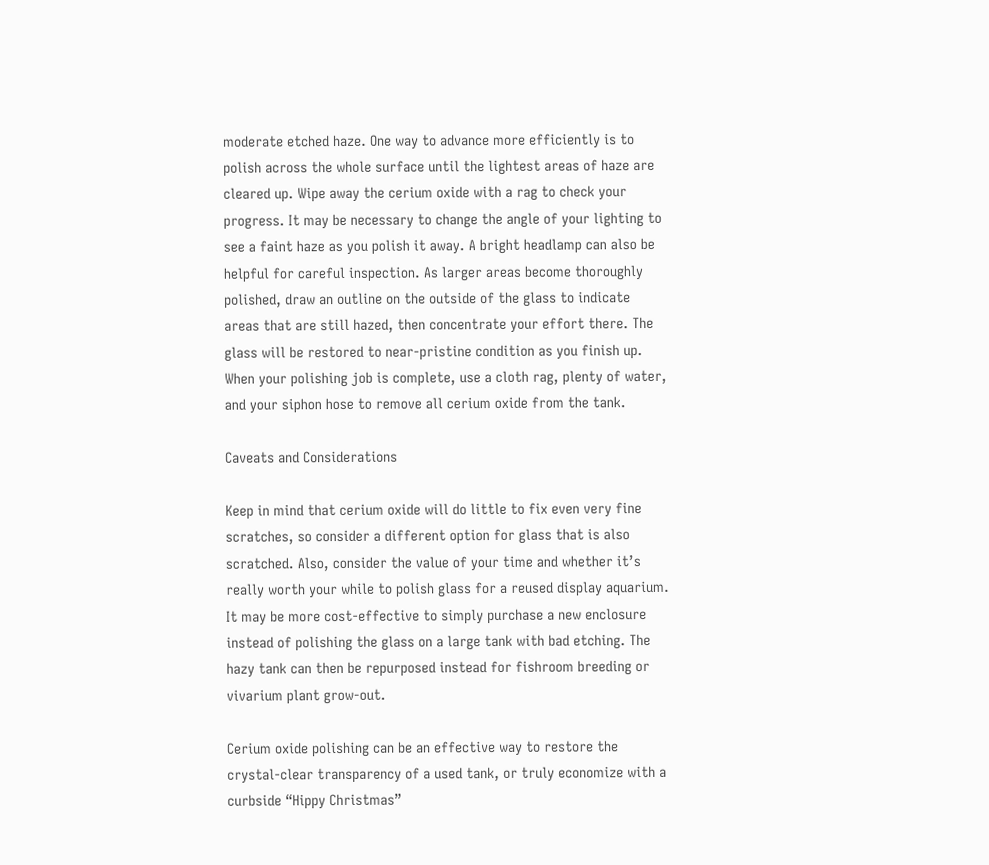moderate etched haze. One way to advance more efficiently is to polish across the whole surface until the lightest areas of haze are cleared up. Wipe away the cerium oxide with a rag to check your progress. It may be necessary to change the angle of your lighting to see a faint haze as you polish it away. A bright headlamp can also be helpful for careful inspection. As larger areas become thoroughly polished, draw an outline on the outside of the glass to indicate areas that are still hazed, then concentrate your effort there. The glass will be restored to near-pristine condition as you finish up. When your polishing job is complete, use a cloth rag, plenty of water, and your siphon hose to remove all cerium oxide from the tank.

Caveats and Considerations

Keep in mind that cerium oxide will do little to fix even very fine scratches, so consider a different option for glass that is also scratched. Also, consider the value of your time and whether it’s really worth your while to polish glass for a reused display aquarium. It may be more cost-effective to simply purchase a new enclosure instead of polishing the glass on a large tank with bad etching. The hazy tank can then be repurposed instead for fishroom breeding or vivarium plant grow-out.

Cerium oxide polishing can be an effective way to restore the crystal-clear transparency of a used tank, or truly economize with a curbside “Hippy Christmas”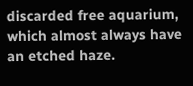discarded free aquarium, which almost always have an etched haze.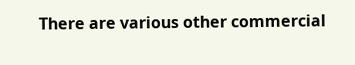There are various other commercial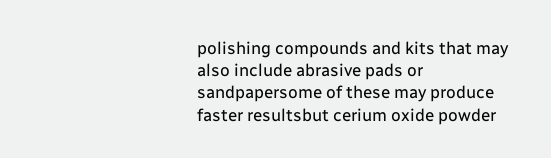polishing compounds and kits that may also include abrasive pads or sandpapersome of these may produce faster resultsbut cerium oxide powder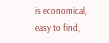is economical, easy to find,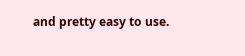and pretty easy to use.